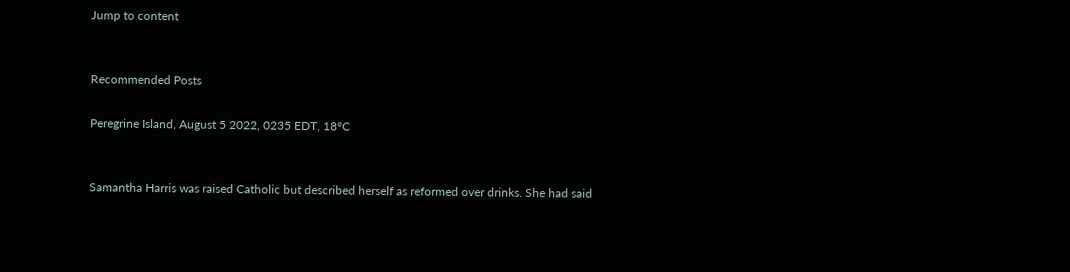Jump to content


Recommended Posts

Peregrine Island, August 5 2022, 0235 EDT, 18°C


Samantha Harris was raised Catholic but described herself as reformed over drinks. She had said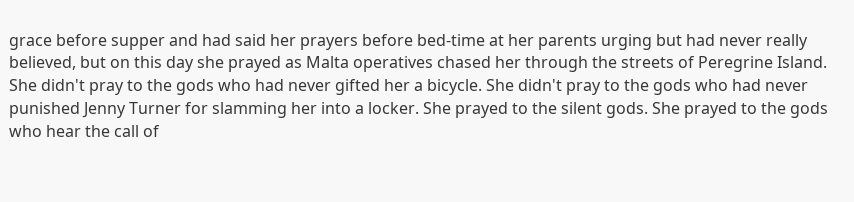grace before supper and had said her prayers before bed-time at her parents urging but had never really believed, but on this day she prayed as Malta operatives chased her through the streets of Peregrine Island. She didn't pray to the gods who had never gifted her a bicycle. She didn't pray to the gods who had never punished Jenny Turner for slamming her into a locker. She prayed to the silent gods. She prayed to the gods who hear the call of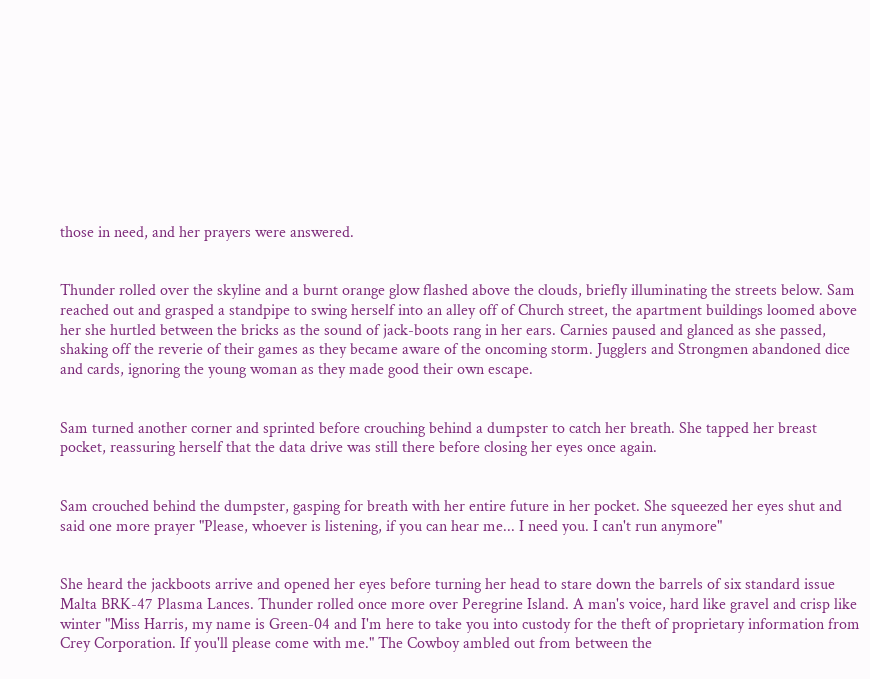those in need, and her prayers were answered.


Thunder rolled over the skyline and a burnt orange glow flashed above the clouds, briefly illuminating the streets below. Sam reached out and grasped a standpipe to swing herself into an alley off of Church street, the apartment buildings loomed above her she hurtled between the bricks as the sound of jack-boots rang in her ears. Carnies paused and glanced as she passed, shaking off the reverie of their games as they became aware of the oncoming storm. Jugglers and Strongmen abandoned dice and cards, ignoring the young woman as they made good their own escape.


Sam turned another corner and sprinted before crouching behind a dumpster to catch her breath. She tapped her breast pocket, reassuring herself that the data drive was still there before closing her eyes once again.


Sam crouched behind the dumpster, gasping for breath with her entire future in her pocket. She squeezed her eyes shut and said one more prayer "Please, whoever is listening, if you can hear me... I need you. I can't run anymore"


She heard the jackboots arrive and opened her eyes before turning her head to stare down the barrels of six standard issue Malta BRK-47 Plasma Lances. Thunder rolled once more over Peregrine Island. A man's voice, hard like gravel and crisp like winter "Miss Harris, my name is Green-04 and I'm here to take you into custody for the theft of proprietary information from Crey Corporation. If you'll please come with me." The Cowboy ambled out from between the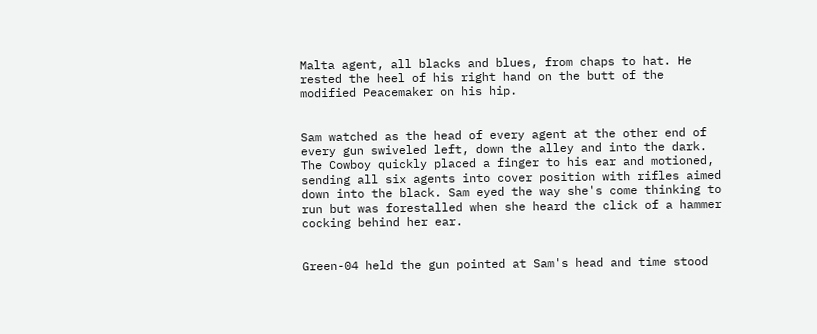Malta agent, all blacks and blues, from chaps to hat. He rested the heel of his right hand on the butt of the modified Peacemaker on his hip.


Sam watched as the head of every agent at the other end of every gun swiveled left, down the alley and into the dark. The Cowboy quickly placed a finger to his ear and motioned, sending all six agents into cover position with rifles aimed down into the black. Sam eyed the way she's come thinking to run but was forestalled when she heard the click of a hammer cocking behind her ear.


Green-04 held the gun pointed at Sam's head and time stood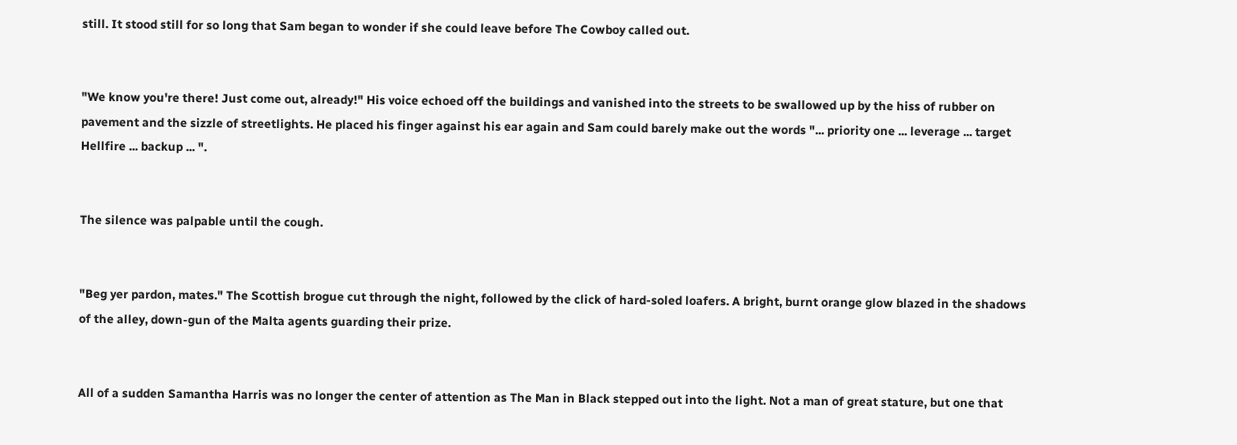still. It stood still for so long that Sam began to wonder if she could leave before The Cowboy called out.


"We know you're there! Just come out, already!" His voice echoed off the buildings and vanished into the streets to be swallowed up by the hiss of rubber on pavement and the sizzle of streetlights. He placed his finger against his ear again and Sam could barely make out the words "... priority one ... leverage ... target Hellfire ... backup ... ".


The silence was palpable until the cough.


"Beg yer pardon, mates." The Scottish brogue cut through the night, followed by the click of hard-soled loafers. A bright, burnt orange glow blazed in the shadows of the alley, down-gun of the Malta agents guarding their prize.


All of a sudden Samantha Harris was no longer the center of attention as The Man in Black stepped out into the light. Not a man of great stature, but one that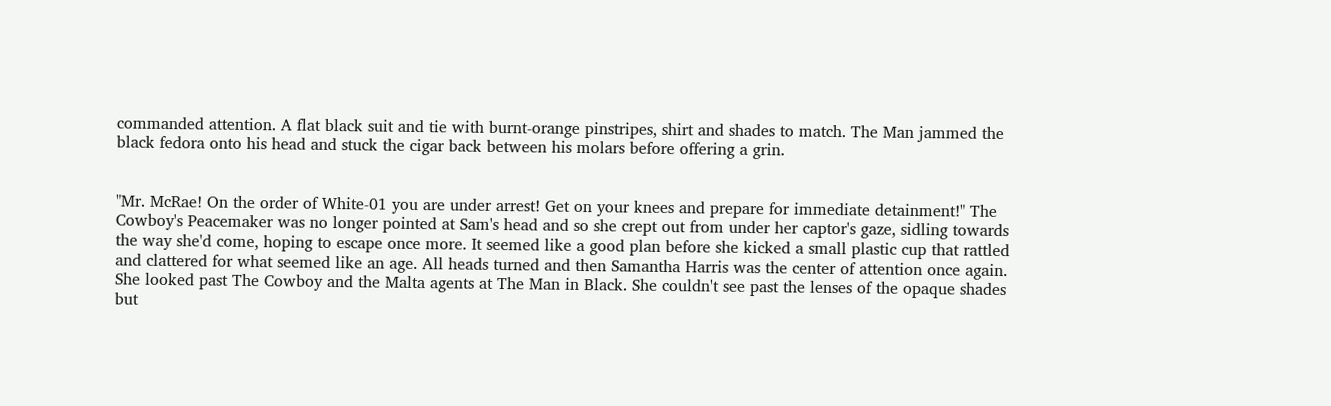commanded attention. A flat black suit and tie with burnt-orange pinstripes, shirt and shades to match. The Man jammed the black fedora onto his head and stuck the cigar back between his molars before offering a grin.


"Mr. McRae! On the order of White-01 you are under arrest! Get on your knees and prepare for immediate detainment!" The Cowboy's Peacemaker was no longer pointed at Sam's head and so she crept out from under her captor's gaze, sidling towards the way she'd come, hoping to escape once more. It seemed like a good plan before she kicked a small plastic cup that rattled and clattered for what seemed like an age. All heads turned and then Samantha Harris was the center of attention once again. She looked past The Cowboy and the Malta agents at The Man in Black. She couldn't see past the lenses of the opaque shades but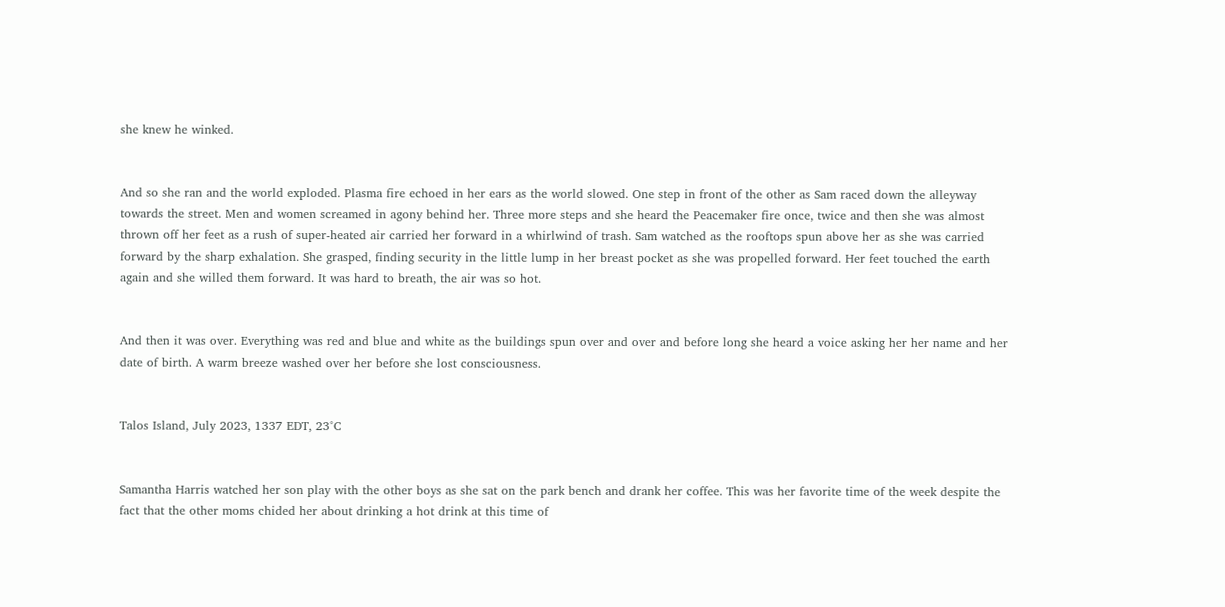she knew he winked.


And so she ran and the world exploded. Plasma fire echoed in her ears as the world slowed. One step in front of the other as Sam raced down the alleyway towards the street. Men and women screamed in agony behind her. Three more steps and she heard the Peacemaker fire once, twice and then she was almost thrown off her feet as a rush of super-heated air carried her forward in a whirlwind of trash. Sam watched as the rooftops spun above her as she was carried forward by the sharp exhalation. She grasped, finding security in the little lump in her breast pocket as she was propelled forward. Her feet touched the earth again and she willed them forward. It was hard to breath, the air was so hot.


And then it was over. Everything was red and blue and white as the buildings spun over and over and before long she heard a voice asking her her name and her date of birth. A warm breeze washed over her before she lost consciousness.


Talos Island, July 2023, 1337 EDT, 23°C


Samantha Harris watched her son play with the other boys as she sat on the park bench and drank her coffee. This was her favorite time of the week despite the fact that the other moms chided her about drinking a hot drink at this time of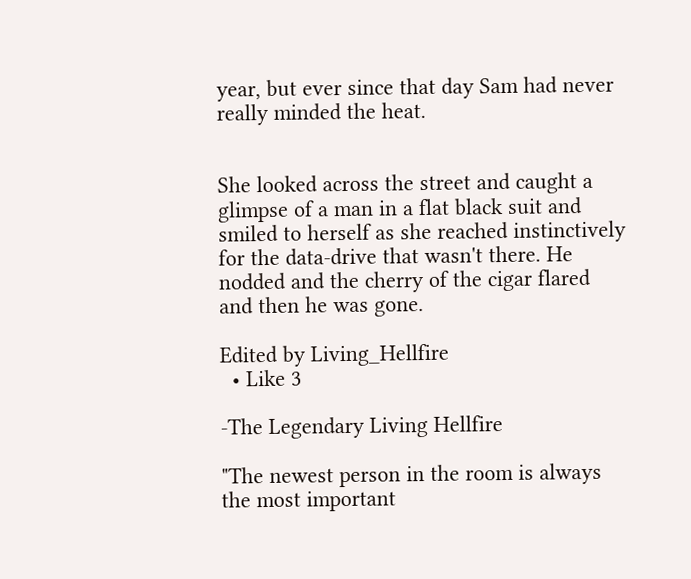year, but ever since that day Sam had never really minded the heat.


She looked across the street and caught a glimpse of a man in a flat black suit and smiled to herself as she reached instinctively for the data-drive that wasn't there. He nodded and the cherry of the cigar flared and then he was gone.

Edited by Living_Hellfire
  • Like 3

-The Legendary Living Hellfire

"The newest person in the room is always the most important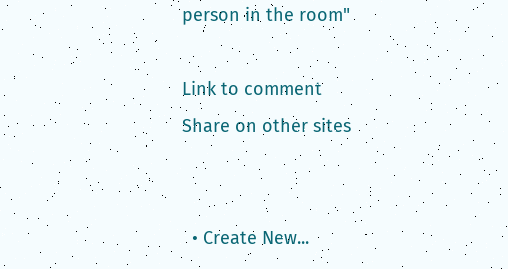person in the room"

Link to comment
Share on other sites


  • Create New...